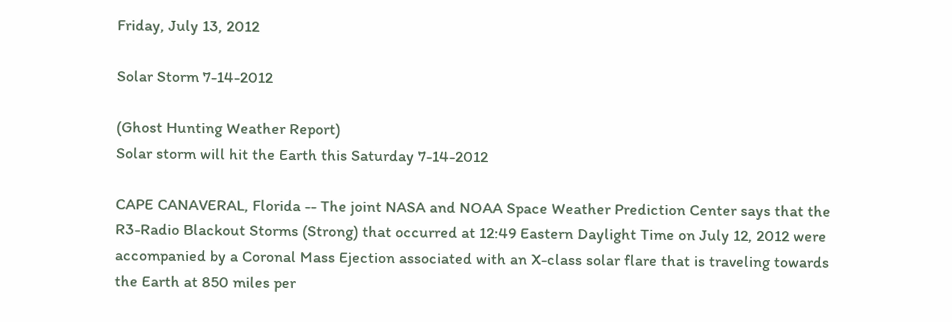Friday, July 13, 2012

Solar Storm 7-14-2012

(Ghost Hunting Weather Report)
Solar storm will hit the Earth this Saturday 7-14-2012

CAPE CANAVERAL, Florida -- The joint NASA and NOAA Space Weather Prediction Center says that the R3-Radio Blackout Storms (Strong) that occurred at 12:49 Eastern Daylight Time on July 12, 2012 were accompanied by a Coronal Mass Ejection associated with an X-class solar flare that is traveling towards the Earth at 850 miles per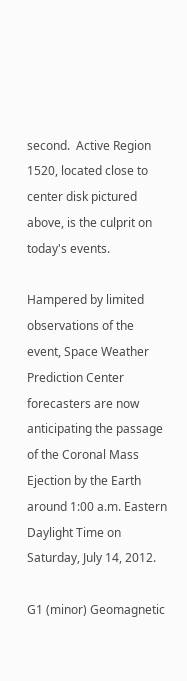second.  Active Region 1520, located close to center disk pictured above, is the culprit on today's events.

Hampered by limited observations of the event, Space Weather Prediction Center forecasters are now anticipating the passage of the Coronal Mass Ejection by the Earth around 1:00 a.m. Eastern Daylight Time on Saturday, July 14, 2012.

G1 (minor) Geomagnetic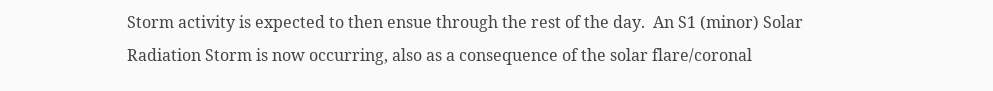Storm activity is expected to then ensue through the rest of the day.  An S1 (minor) Solar Radiation Storm is now occurring, also as a consequence of the solar flare/coronal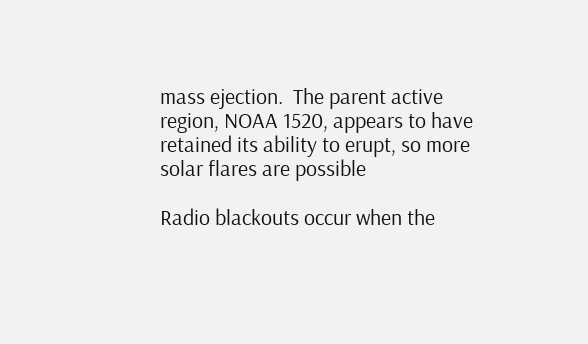mass ejection.  The parent active region, NOAA 1520, appears to have retained its ability to erupt, so more solar flares are possible

Radio blackouts occur when the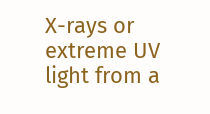X-rays or extreme UV light from a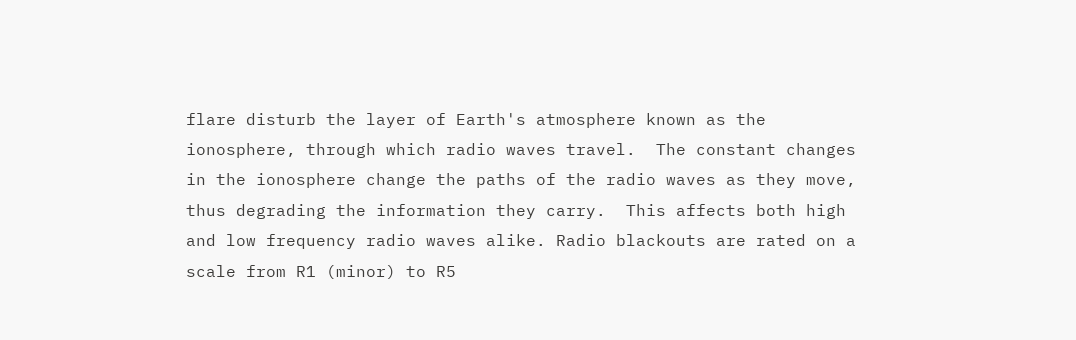flare disturb the layer of Earth's atmosphere known as the ionosphere, through which radio waves travel.  The constant changes in the ionosphere change the paths of the radio waves as they move, thus degrading the information they carry.  This affects both high and low frequency radio waves alike. Radio blackouts are rated on a scale from R1 (minor) to R5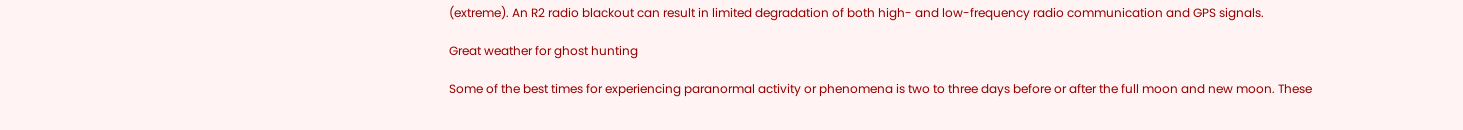(extreme). An R2 radio blackout can result in limited degradation of both high- and low-frequency radio communication and GPS signals.

Great weather for ghost hunting

Some of the best times for experiencing paranormal activity or phenomena is two to three days before or after the full moon and new moon. These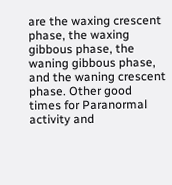are the waxing crescent phase, the waxing gibbous phase, the waning gibbous phase, and the waning crescent phase. Other good times for Paranormal activity and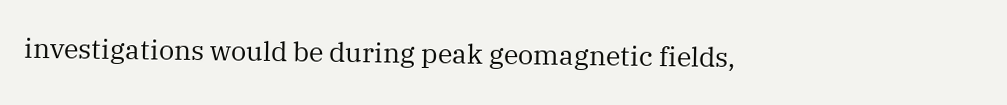investigations would be during peak geomagnetic fields,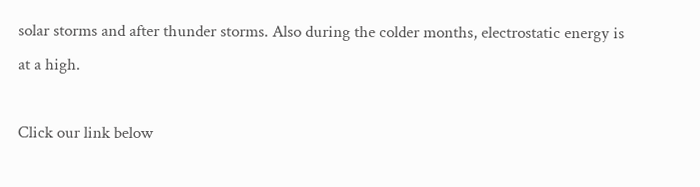solar storms and after thunder storms. Also during the colder months, electrostatic energy is at a high.

Click our link below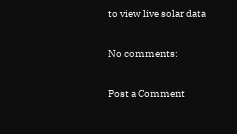to view live solar data

No comments:

Post a Comment